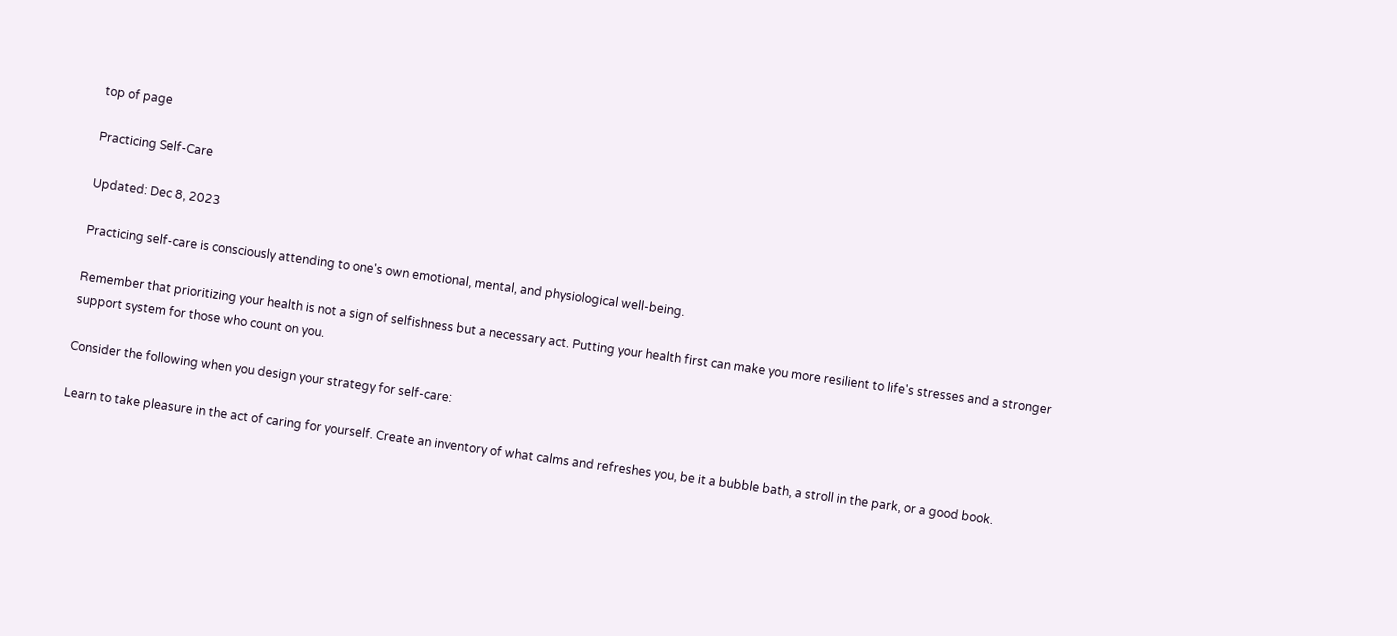top of page

Practicing Self-Care

Updated: Dec 8, 2023

Practicing self-care is consciously attending to one's own emotional, mental, and physiological well-being.

Remember that prioritizing your health is not a sign of selfishness but a necessary act. Putting your health first can make you more resilient to life's stresses and a stronger support system for those who count on you.

Consider the following when you design your strategy for self-care:

Learn to take pleasure in the act of caring for yourself. Create an inventory of what calms and refreshes you, be it a bubble bath, a stroll in the park, or a good book.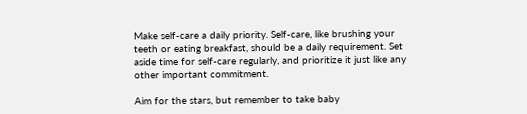Make self-care a daily priority. Self-care, like brushing your teeth or eating breakfast, should be a daily requirement. Set aside time for self-care regularly, and prioritize it just like any other important commitment.

Aim for the stars, but remember to take baby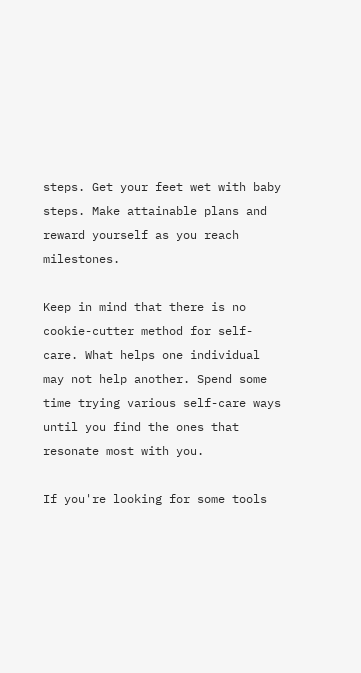steps. Get your feet wet with baby steps. Make attainable plans and reward yourself as you reach milestones.

Keep in mind that there is no cookie-cutter method for self-care. What helps one individual may not help another. Spend some time trying various self-care ways until you find the ones that resonate most with you.

If you're looking for some tools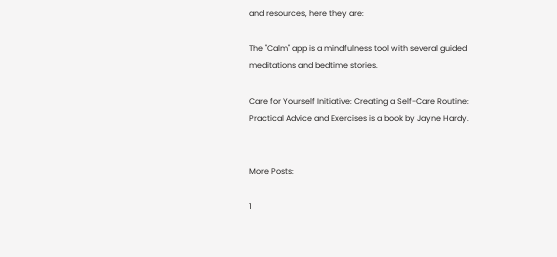and resources, here they are:

The "Calm" app is a mindfulness tool with several guided meditations and bedtime stories.

Care for Yourself Initiative: Creating a Self-Care Routine: Practical Advice and Exercises is a book by Jayne Hardy.


More Posts:

1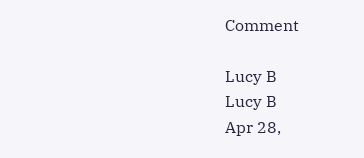Comment

Lucy B
Lucy B
Apr 28,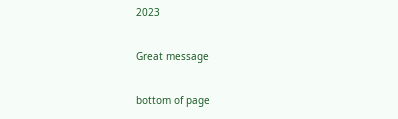2023

Great message

bottom of page